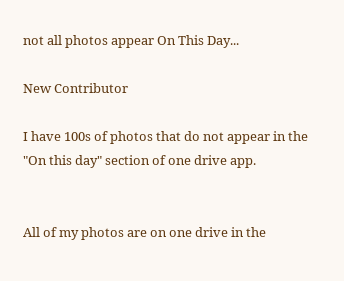not all photos appear On This Day...

New Contributor

I have 100s of photos that do not appear in the "On this day" section of one drive app.


All of my photos are on one drive in the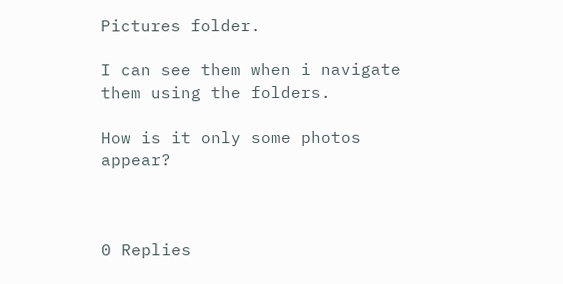Pictures folder.

I can see them when i navigate them using the folders.

How is it only some photos appear?



0 Replies